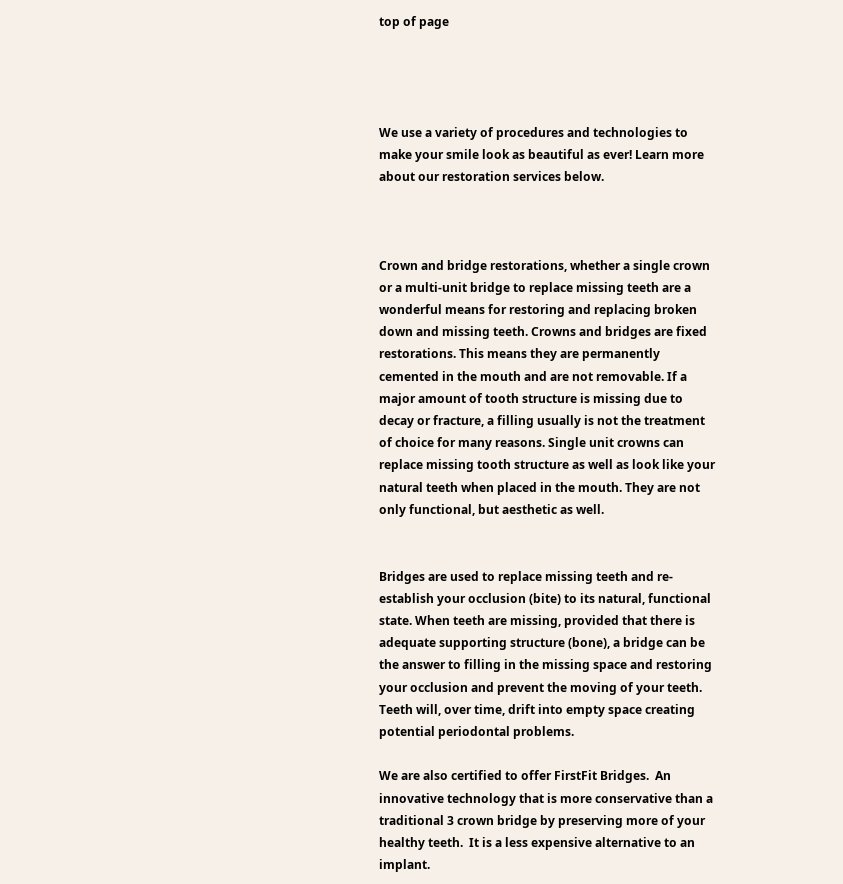top of page




We use a variety of procedures and technologies to make your smile look as beautiful as ever! Learn more about our restoration services below.



Crown and bridge restorations, whether a single crown or a multi-unit bridge to replace missing teeth are a wonderful means for restoring and replacing broken down and missing teeth. Crowns and bridges are fixed restorations. This means they are permanently cemented in the mouth and are not removable. If a major amount of tooth structure is missing due to decay or fracture, a filling usually is not the treatment of choice for many reasons. Single unit crowns can replace missing tooth structure as well as look like your natural teeth when placed in the mouth. They are not only functional, but aesthetic as well.


Bridges are used to replace missing teeth and re-establish your occlusion (bite) to its natural, functional state. When teeth are missing, provided that there is adequate supporting structure (bone), a bridge can be the answer to filling in the missing space and restoring your occlusion and prevent the moving of your teeth. Teeth will, over time, drift into empty space creating potential periodontal problems.

We are also certified to offer FirstFit Bridges.  An innovative technology that is more conservative than a traditional 3 crown bridge by preserving more of your healthy teeth.  It is a less expensive alternative to an implant.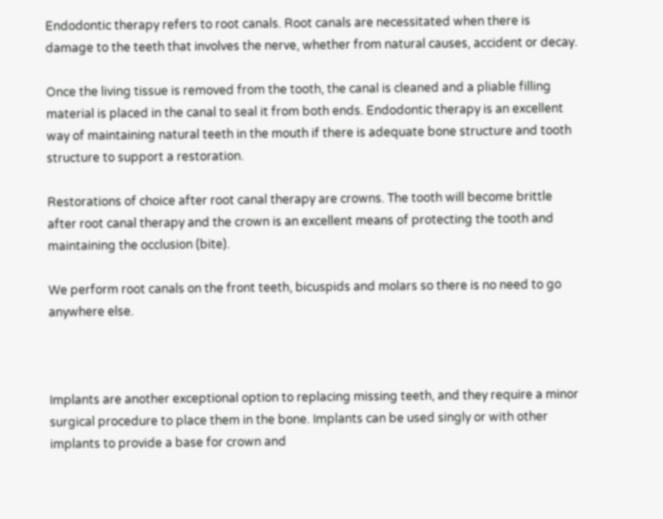Endodontic therapy refers to root canals. Root canals are necessitated when there is damage to the teeth that involves the nerve, whether from natural causes, accident or decay.

Once the living tissue is removed from the tooth, the canal is cleaned and a pliable filling material is placed in the canal to seal it from both ends. Endodontic therapy is an excellent way of maintaining natural teeth in the mouth if there is adequate bone structure and tooth structure to support a restoration.

Restorations of choice after root canal therapy are crowns. The tooth will become brittle after root canal therapy and the crown is an excellent means of protecting the tooth and maintaining the occlusion (bite).

We perform root canals on the front teeth, bicuspids and molars so there is no need to go anywhere else.



Implants are another exceptional option to replacing missing teeth, and they require a minor surgical procedure to place them in the bone. Implants can be used singly or with other implants to provide a base for crown and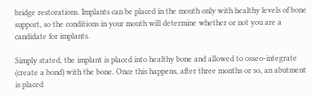bridge restorations. Implants can be placed in the mouth only with healthy levels of bone support, so the conditions in your mouth will determine whether or not you are a candidate for implants.

Simply stated, the implant is placed into healthy bone and allowed to osseo-integrate (create a bond) with the bone. Once this happens, after three months or so, an abutment is placed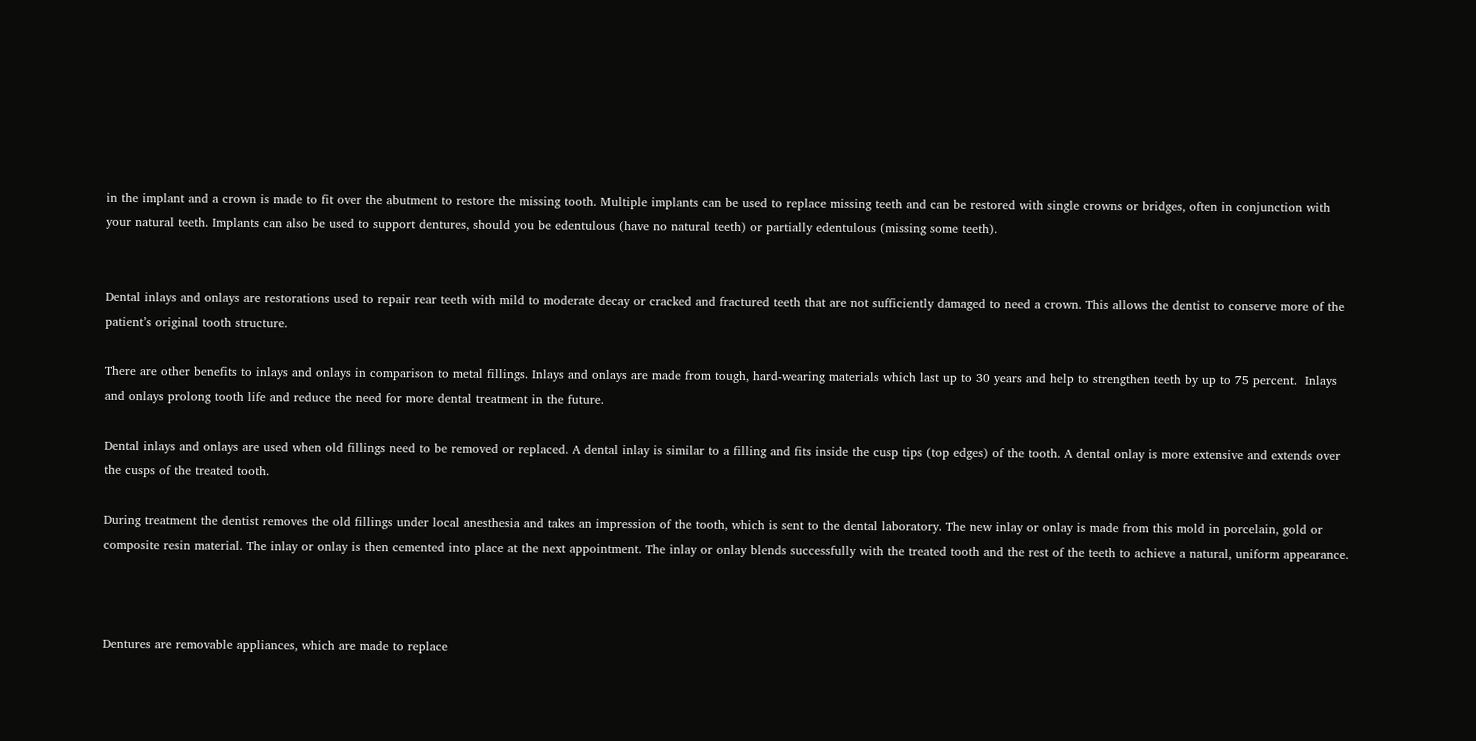in the implant and a crown is made to fit over the abutment to restore the missing tooth. Multiple implants can be used to replace missing teeth and can be restored with single crowns or bridges, often in conjunction with your natural teeth. Implants can also be used to support dentures, should you be edentulous (have no natural teeth) or partially edentulous (missing some teeth).


Dental inlays and onlays are restorations used to repair rear teeth with mild to moderate decay or cracked and fractured teeth that are not sufficiently damaged to need a crown. This allows the dentist to conserve more of the patient’s original tooth structure.

There are other benefits to inlays and onlays in comparison to metal fillings. Inlays and onlays are made from tough, hard-wearing materials which last up to 30 years and help to strengthen teeth by up to 75 percent.  Inlays and onlays prolong tooth life and reduce the need for more dental treatment in the future.

Dental inlays and onlays are used when old fillings need to be removed or replaced. A dental inlay is similar to a filling and fits inside the cusp tips (top edges) of the tooth. A dental onlay is more extensive and extends over the cusps of the treated tooth.

During treatment the dentist removes the old fillings under local anesthesia and takes an impression of the tooth, which is sent to the dental laboratory. The new inlay or onlay is made from this mold in porcelain, gold or composite resin material. The inlay or onlay is then cemented into place at the next appointment. The inlay or onlay blends successfully with the treated tooth and the rest of the teeth to achieve a natural, uniform appearance.



Dentures are removable appliances, which are made to replace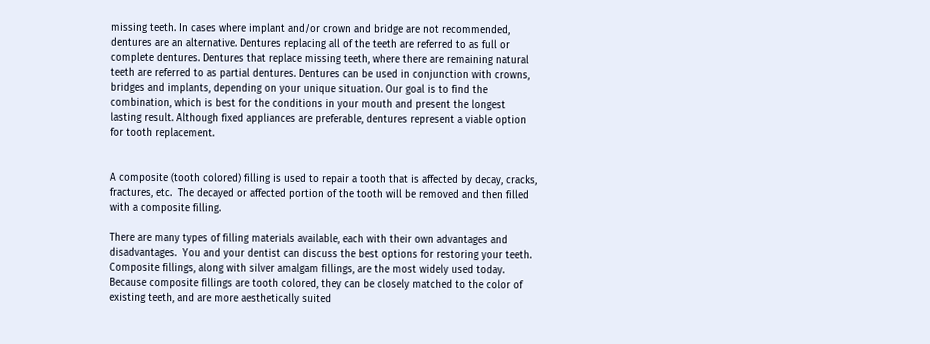missing teeth. In cases where implant and/or crown and bridge are not recommended, dentures are an alternative. Dentures replacing all of the teeth are referred to as full or complete dentures. Dentures that replace missing teeth, where there are remaining natural teeth are referred to as partial dentures. Dentures can be used in conjunction with crowns, bridges and implants, depending on your unique situation. Our goal is to find the combination, which is best for the conditions in your mouth and present the longest lasting result. Although fixed appliances are preferable, dentures represent a viable option for tooth replacement.


A composite (tooth colored) filling is used to repair a tooth that is affected by decay, cracks, fractures, etc.  The decayed or affected portion of the tooth will be removed and then filled with a composite filling.

There are many types of filling materials available, each with their own advantages and disadvantages.  You and your dentist can discuss the best options for restoring your teeth. Composite fillings, along with silver amalgam fillings, are the most widely used today.  Because composite fillings are tooth colored, they can be closely matched to the color of existing teeth, and are more aesthetically suited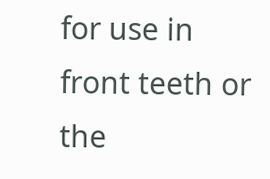for use in front teeth or the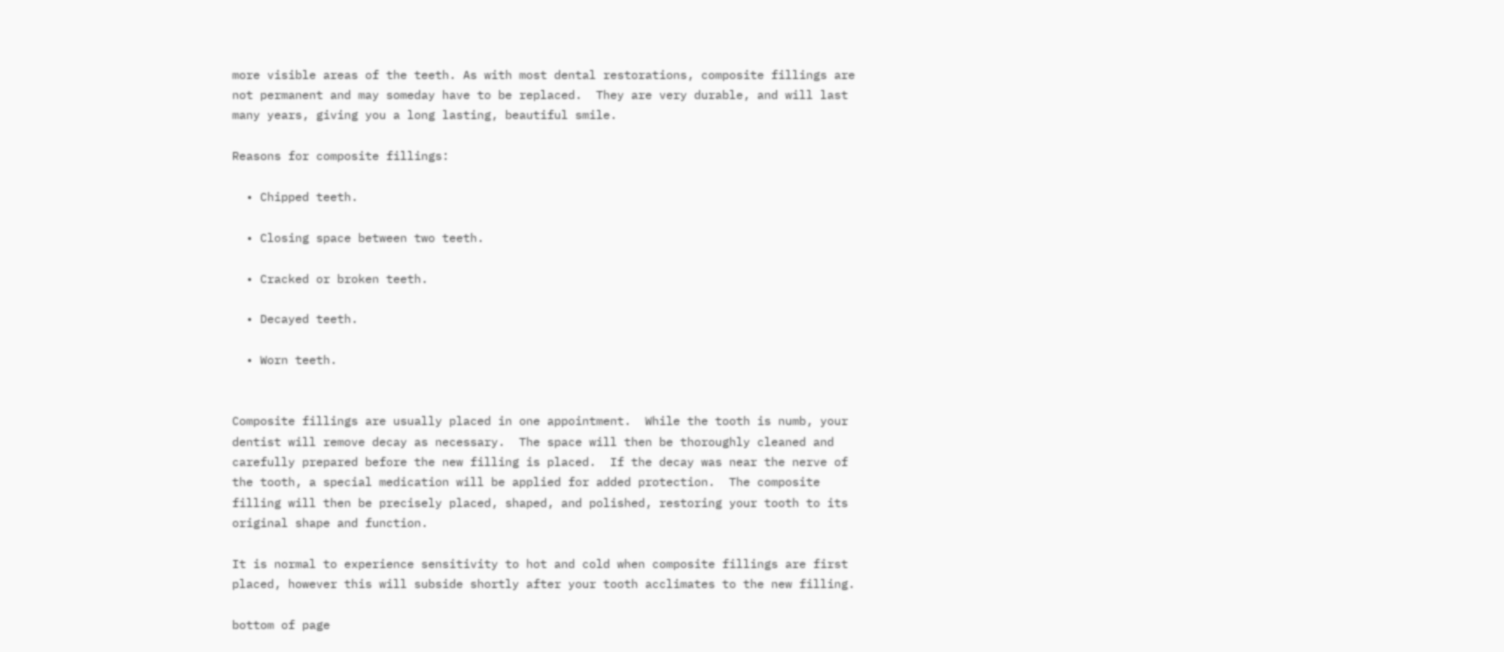more visible areas of the teeth. As with most dental restorations, composite fillings are not permanent and may someday have to be replaced.  They are very durable, and will last many years, giving you a long lasting, beautiful smile.

Reasons for composite fillings:

  • Chipped teeth.

  • Closing space between two teeth.

  • Cracked or broken teeth.

  • Decayed teeth.

  • Worn teeth.


Composite fillings are usually placed in one appointment.  While the tooth is numb, your dentist will remove decay as necessary.  The space will then be thoroughly cleaned and carefully prepared before the new filling is placed.  If the decay was near the nerve of the tooth, a special medication will be applied for added protection.  The composite filling will then be precisely placed, shaped, and polished, restoring your tooth to its original shape and function.

It is normal to experience sensitivity to hot and cold when composite fillings are first placed, however this will subside shortly after your tooth acclimates to the new filling.

bottom of page